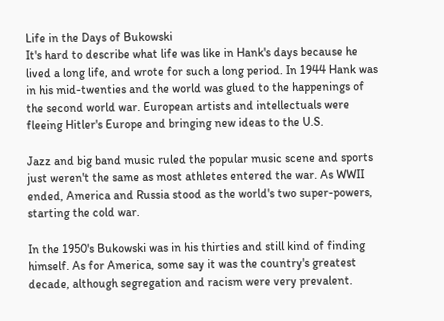Life in the Days of Bukowski
It's hard to describe what life was like in Hank's days because he lived a long life, and wrote for such a long period. In 1944 Hank was in his mid-twenties and the world was glued to the happenings of the second world war. European artists and intellectuals were fleeing Hitler's Europe and bringing new ideas to the U.S.

Jazz and big band music ruled the popular music scene and sports just weren't the same as most athletes entered the war. As WWII ended, America and Russia stood as the world's two super-powers, starting the cold war.

In the 1950's Bukowski was in his thirties and still kind of finding himself. As for America, some say it was the country's greatest decade, although segregation and racism were very prevalent.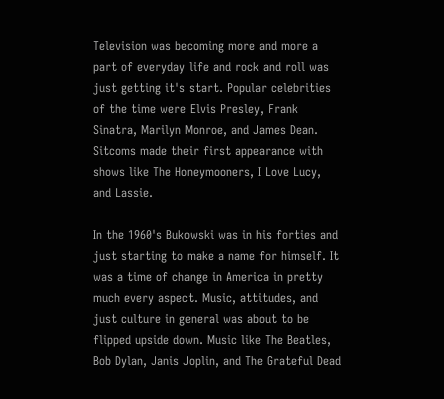Television was becoming more and more a part of everyday life and rock and roll was just getting it's start. Popular celebrities of the time were Elvis Presley, Frank Sinatra, Marilyn Monroe, and James Dean. Sitcoms made their first appearance with shows like The Honeymooners, I Love Lucy, and Lassie.

In the 1960's Bukowski was in his forties and just starting to make a name for himself. It was a time of change in America in pretty much every aspect. Music, attitudes, and just culture in general was about to be flipped upside down. Music like The Beatles, Bob Dylan, Janis Joplin, and The Grateful Dead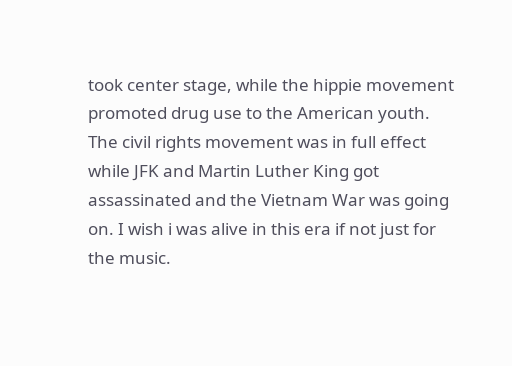took center stage, while the hippie movement promoted drug use to the American youth. The civil rights movement was in full effect while JFK and Martin Luther King got assassinated and the Vietnam War was going on. I wish i was alive in this era if not just for the music.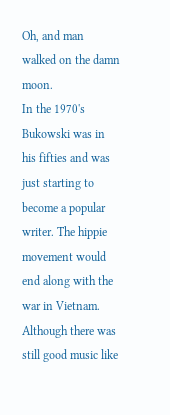Oh, and man walked on the damn moon.
In the 1970's Bukowski was in his fifties and was just starting to become a popular writer. The hippie movement would end along with the war in Vietnam. Although there was still good music like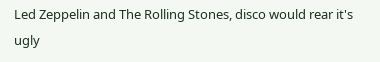Led Zeppelin and The Rolling Stones, disco would rear it's ugly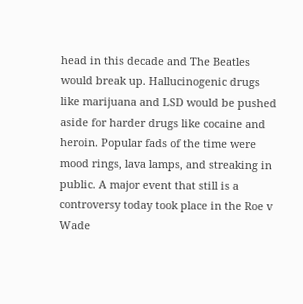head in this decade and The Beatles would break up. Hallucinogenic drugs like marijuana and LSD would be pushed aside for harder drugs like cocaine and heroin. Popular fads of the time were mood rings, lava lamps, and streaking in public. A major event that still is a controversy today took place in the Roe v Wade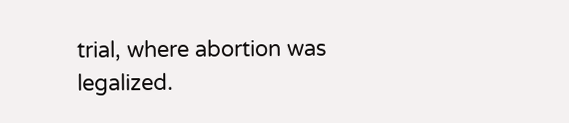trial, where abortion was legalized.